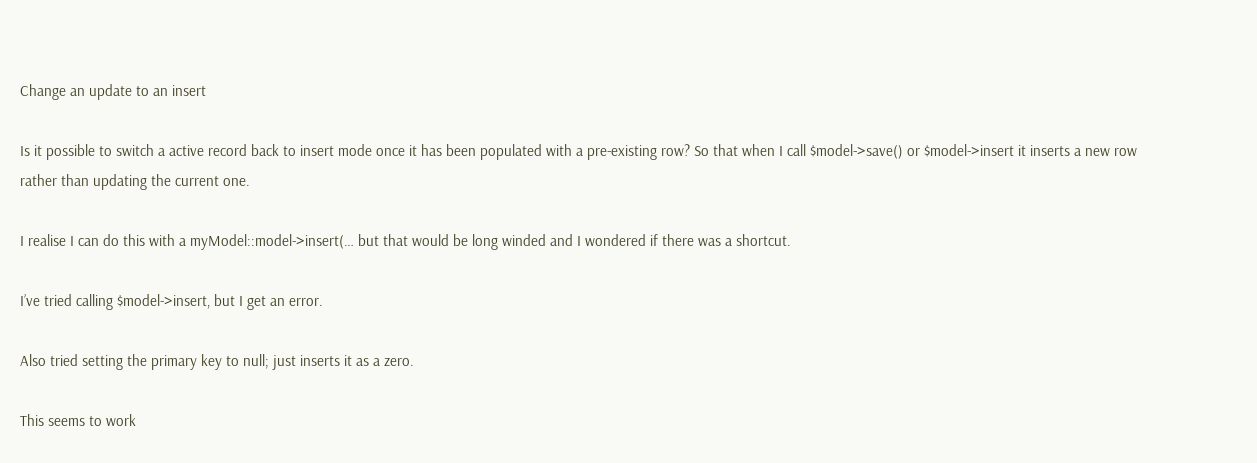Change an update to an insert

Is it possible to switch a active record back to insert mode once it has been populated with a pre-existing row? So that when I call $model->save() or $model->insert it inserts a new row rather than updating the current one.

I realise I can do this with a myModel::model->insert(… but that would be long winded and I wondered if there was a shortcut.

I’ve tried calling $model->insert, but I get an error.

Also tried setting the primary key to null; just inserts it as a zero.

This seems to work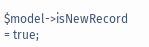$model->isNewRecord = true;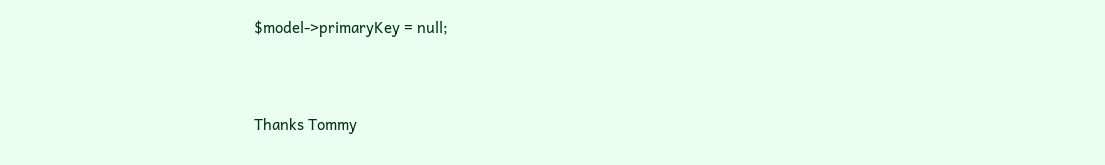$model->primaryKey = null;


Thanks Tommy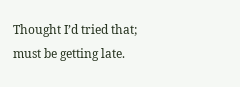Thought I’d tried that; must be getting late.